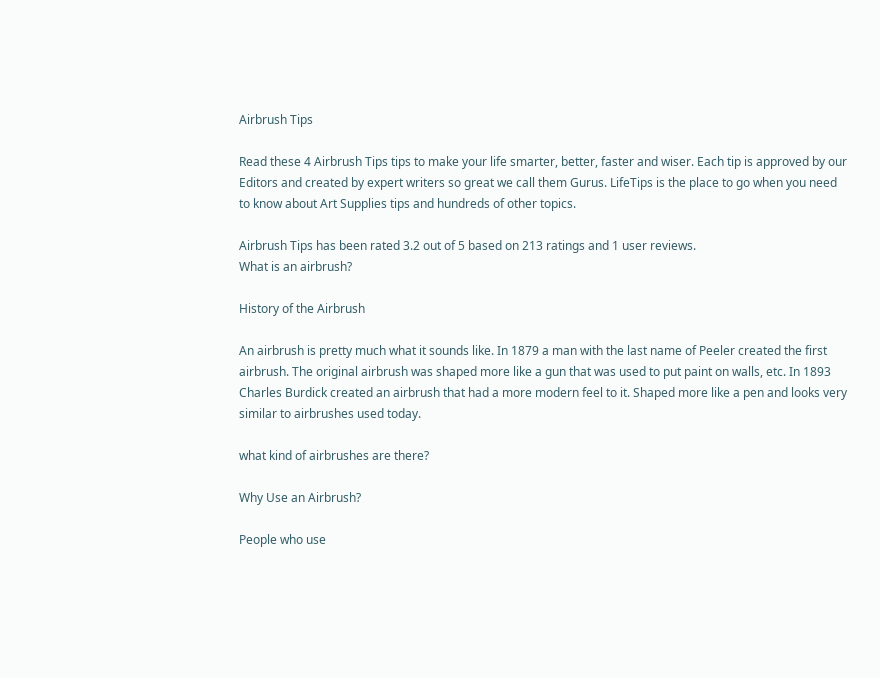Airbrush Tips

Read these 4 Airbrush Tips tips to make your life smarter, better, faster and wiser. Each tip is approved by our Editors and created by expert writers so great we call them Gurus. LifeTips is the place to go when you need to know about Art Supplies tips and hundreds of other topics.

Airbrush Tips has been rated 3.2 out of 5 based on 213 ratings and 1 user reviews.
What is an airbrush?

History of the Airbrush

An airbrush is pretty much what it sounds like. In 1879 a man with the last name of Peeler created the first airbrush. The original airbrush was shaped more like a gun that was used to put paint on walls, etc. In 1893 Charles Burdick created an airbrush that had a more modern feel to it. Shaped more like a pen and looks very similar to airbrushes used today.

what kind of airbrushes are there?

Why Use an Airbrush?

People who use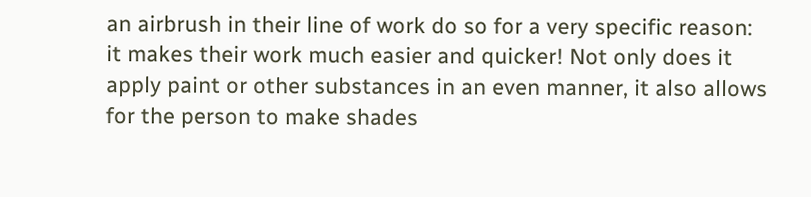an airbrush in their line of work do so for a very specific reason: it makes their work much easier and quicker! Not only does it apply paint or other substances in an even manner, it also allows for the person to make shades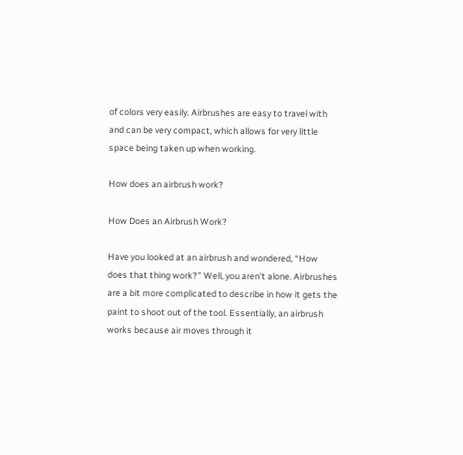of colors very easily. Airbrushes are easy to travel with and can be very compact, which allows for very little space being taken up when working.

How does an airbrush work?

How Does an Airbrush Work?

Have you looked at an airbrush and wondered, “How does that thing work?” Well, you aren't alone. Airbrushes are a bit more complicated to describe in how it gets the paint to shoot out of the tool. Essentially, an airbrush works because air moves through it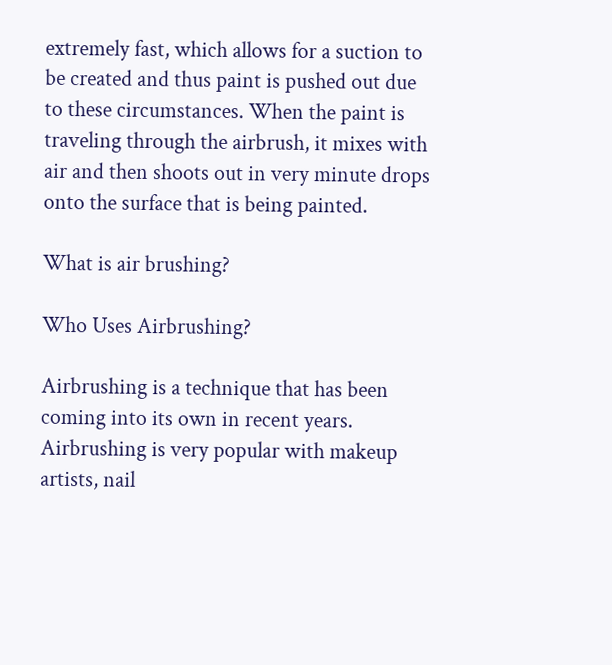extremely fast, which allows for a suction to be created and thus paint is pushed out due to these circumstances. When the paint is traveling through the airbrush, it mixes with air and then shoots out in very minute drops onto the surface that is being painted.

What is air brushing?

Who Uses Airbrushing?

Airbrushing is a technique that has been coming into its own in recent years. Airbrushing is very popular with makeup artists, nail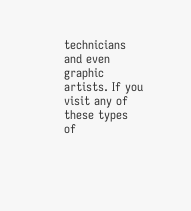technicians and even graphic artists. If you visit any of these types of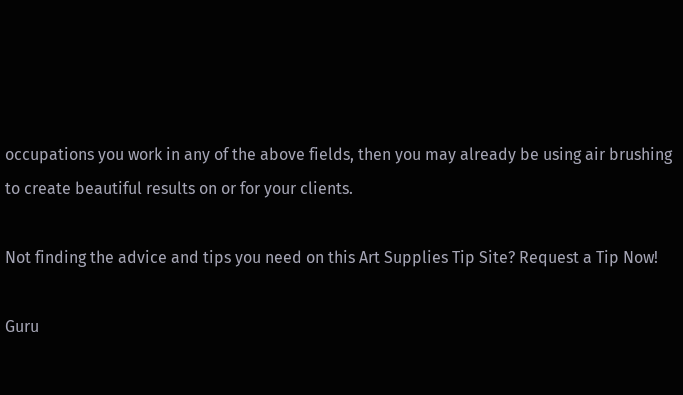occupations you work in any of the above fields, then you may already be using air brushing to create beautiful results on or for your clients.

Not finding the advice and tips you need on this Art Supplies Tip Site? Request a Tip Now!

Guru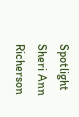Spotlight
Sheri Ann Richerson